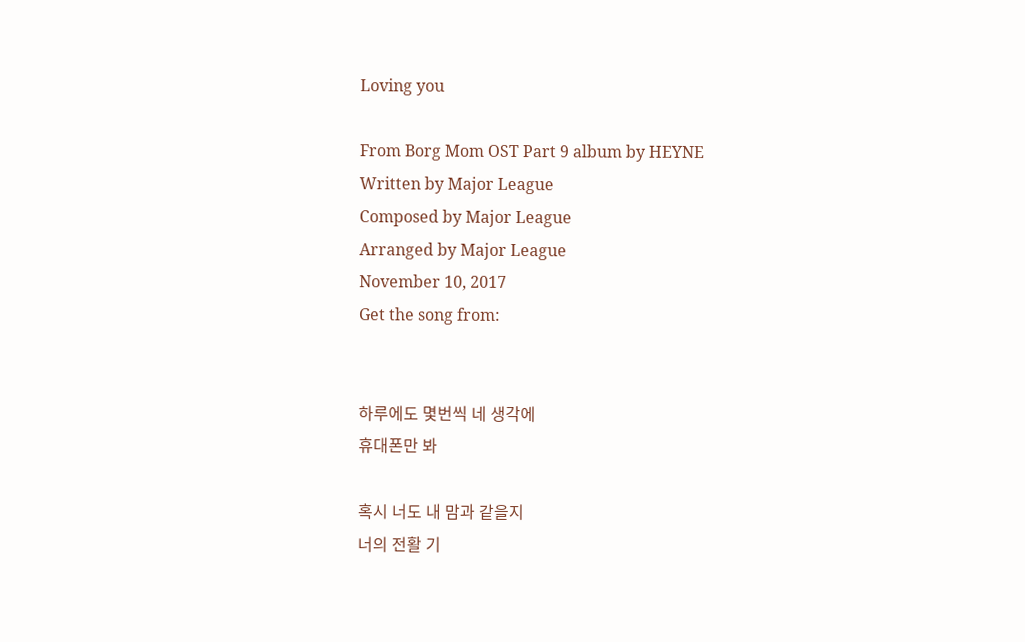Loving you

From Borg Mom OST Part 9 album by HEYNE
Written by Major League
Composed by Major League
Arranged by Major League
November 10, 2017
Get the song from:


하루에도 몇번씩 네 생각에
휴대폰만 봐

혹시 너도 내 맘과 같을지
너의 전활 기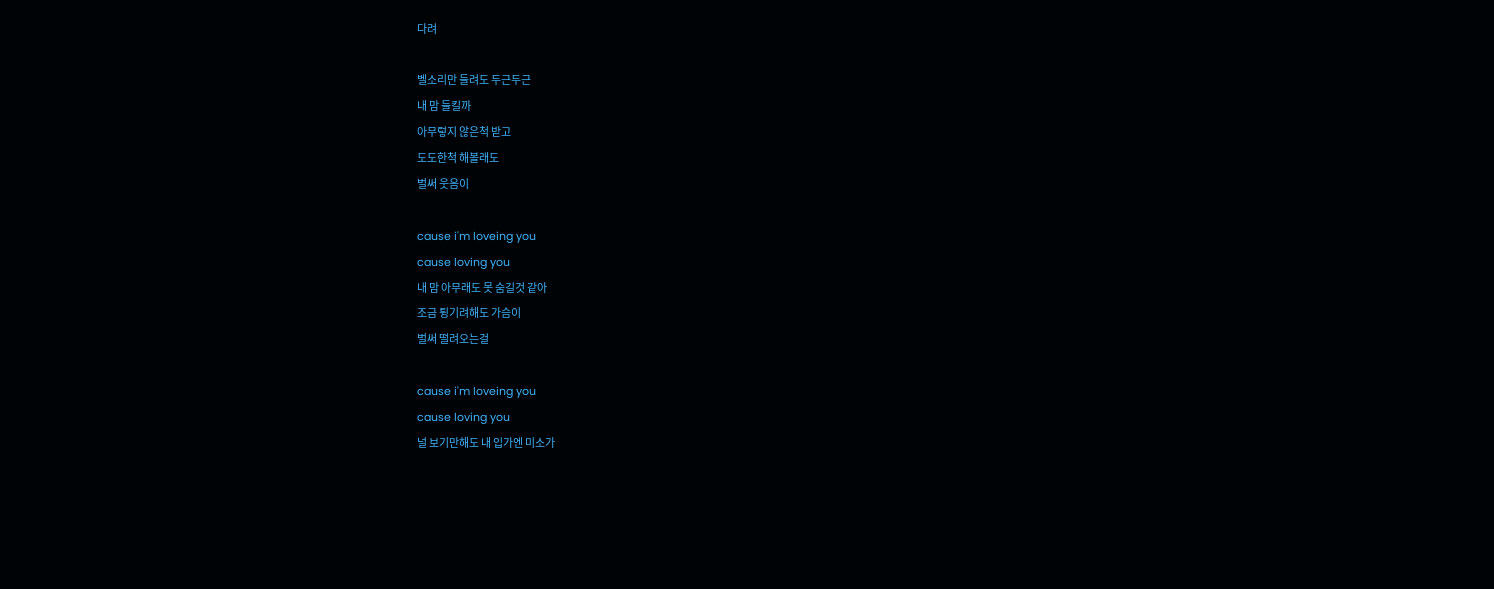다려

벨소리만 들려도 두근두근
내 맘 들킬까
아무렇지 않은척 받고
도도한척 해볼래도
벌써 웃음이

cause i'm loveing you
cause loving you
내 맘 아무래도 못 숨길것 같아
조금 튕기려해도 가슴이
벌써 떨려오는걸

cause i'm loveing you
cause loving you
널 보기만해도 내 입가엔 미소가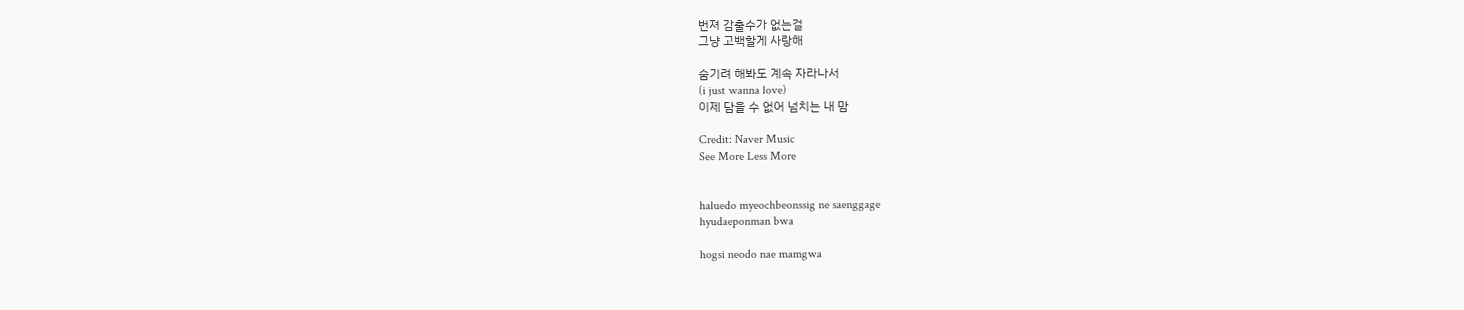번져 감출수가 없는걸
그냥 고백할게 사랑해

숨기려 해봐도 계속 자라나서
(i just wanna love)
이제 담을 수 없어 넘치는 내 맘

Credit: Naver Music
See More Less More


haluedo myeochbeonssig ne saenggage
hyudaeponman bwa

hogsi neodo nae mamgwa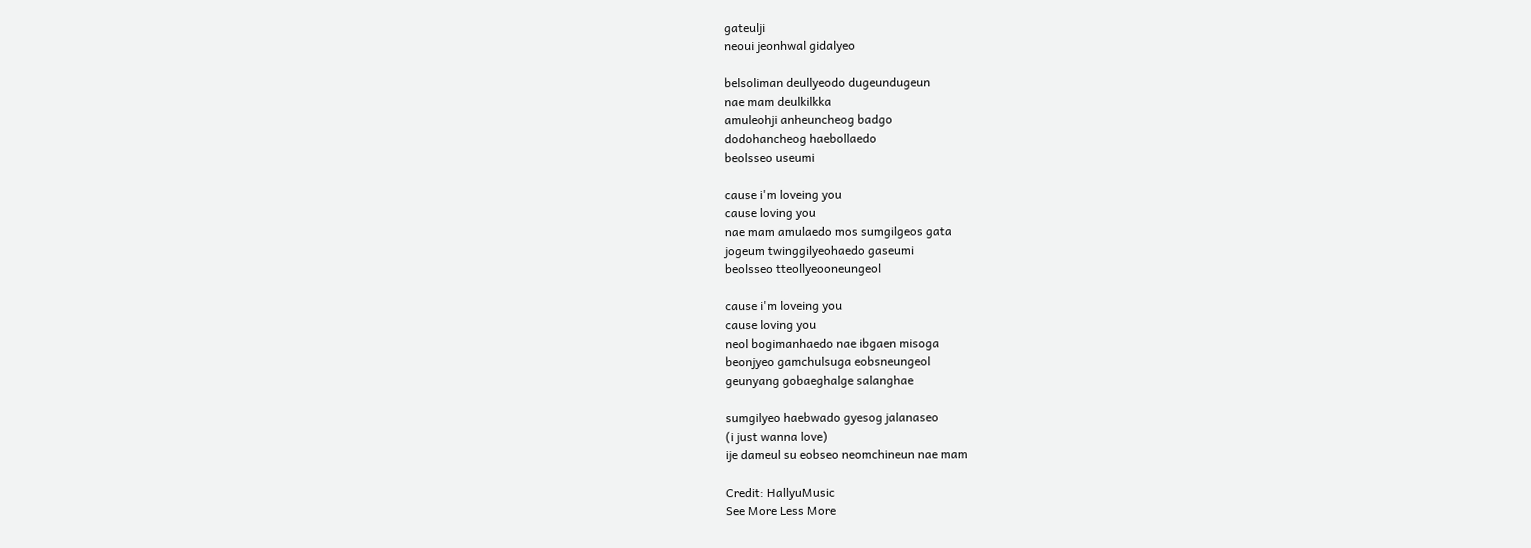gateulji
neoui jeonhwal gidalyeo

belsoliman deullyeodo dugeundugeun
nae mam deulkilkka
amuleohji anheuncheog badgo
dodohancheog haebollaedo
beolsseo useumi

cause i'm loveing you
cause loving you
nae mam amulaedo mos sumgilgeos gata
jogeum twinggilyeohaedo gaseumi
beolsseo tteollyeooneungeol

cause i'm loveing you
cause loving you
neol bogimanhaedo nae ibgaen misoga
beonjyeo gamchulsuga eobsneungeol
geunyang gobaeghalge salanghae

sumgilyeo haebwado gyesog jalanaseo
(i just wanna love)
ije dameul su eobseo neomchineun nae mam

Credit: HallyuMusic
See More Less More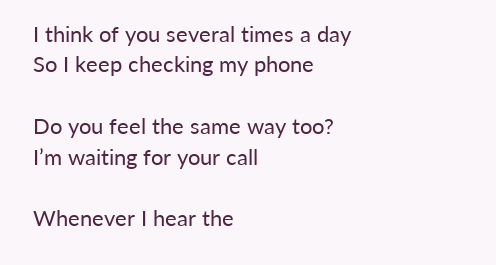I think of you several times a day
So I keep checking my phone

Do you feel the same way too?
I’m waiting for your call

Whenever I hear the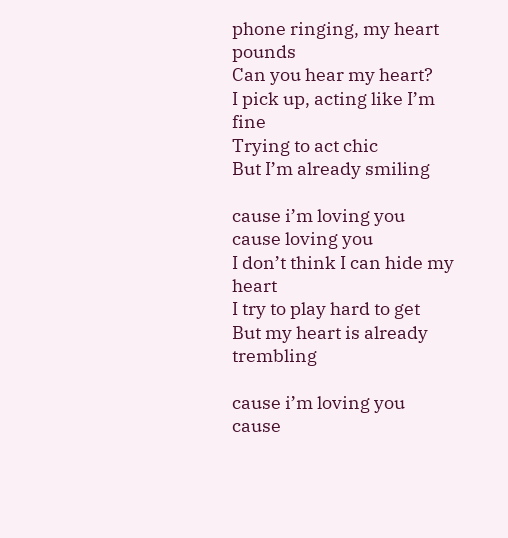phone ringing, my heart pounds
Can you hear my heart?
I pick up, acting like I’m fine
Trying to act chic
But I’m already smiling

cause i’m loving you
cause loving you
I don’t think I can hide my heart
I try to play hard to get
But my heart is already trembling

cause i’m loving you
cause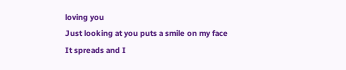loving you
Just looking at you puts a smile on my face
It spreads and I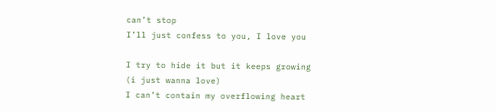can’t stop
I’ll just confess to you, I love you

I try to hide it but it keeps growing
(i just wanna love)
I can’t contain my overflowing heart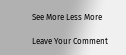See More Less More

Leave Your Comment